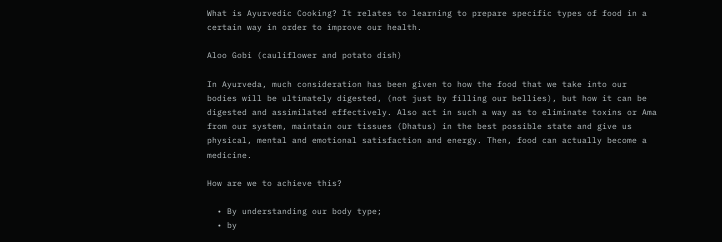What is Ayurvedic Cooking? It relates to learning to prepare specific types of food in a certain way in order to improve our health.

Aloo Gobi (cauliflower and potato dish)

In Ayurveda, much consideration has been given to how the food that we take into our bodies will be ultimately digested, (not just by filling our bellies), but how it can be digested and assimilated effectively. Also act in such a way as to eliminate toxins or Ama from our system, maintain our tissues (Dhatus) in the best possible state and give us physical, mental and emotional satisfaction and energy. Then, food can actually become a medicine.

How are we to achieve this?

  • By understanding our body type;
  • by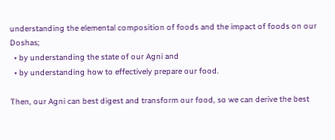understanding the elemental composition of foods and the impact of foods on our Doshas;
  • by understanding the state of our Agni and
  • by understanding how to effectively prepare our food.

Then, our Agni can best digest and transform our food, so we can derive the best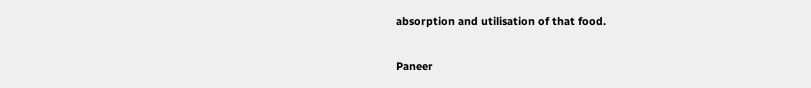absorption and utilisation of that food.

Paneer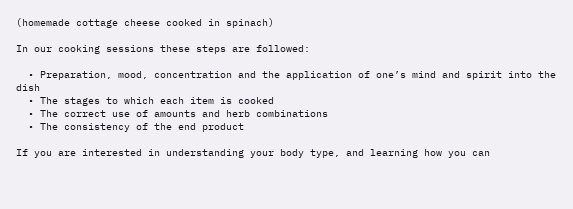(homemade cottage cheese cooked in spinach)

In our cooking sessions these steps are followed:

  • Preparation, mood, concentration and the application of one’s mind and spirit into the dish
  • The stages to which each item is cooked
  • The correct use of amounts and herb combinations
  • The consistency of the end product

If you are interested in understanding your body type, and learning how you can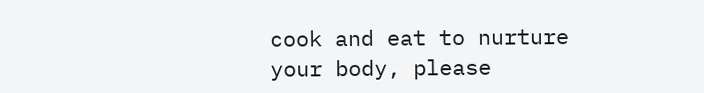cook and eat to nurture your body, please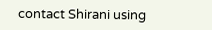contact Shirani using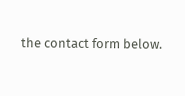the contact form below.